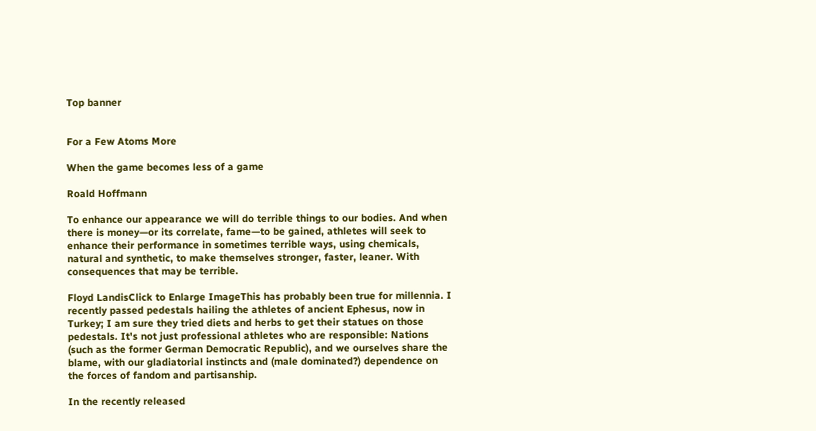Top banner


For a Few Atoms More

When the game becomes less of a game

Roald Hoffmann

To enhance our appearance we will do terrible things to our bodies. And when there is money—or its correlate, fame—to be gained, athletes will seek to enhance their performance in sometimes terrible ways, using chemicals, natural and synthetic, to make themselves stronger, faster, leaner. With consequences that may be terrible.

Floyd LandisClick to Enlarge ImageThis has probably been true for millennia. I recently passed pedestals hailing the athletes of ancient Ephesus, now in Turkey; I am sure they tried diets and herbs to get their statues on those pedestals. It's not just professional athletes who are responsible: Nations (such as the former German Democratic Republic), and we ourselves share the blame, with our gladiatorial instincts and (male dominated?) dependence on the forces of fandom and partisanship.

In the recently released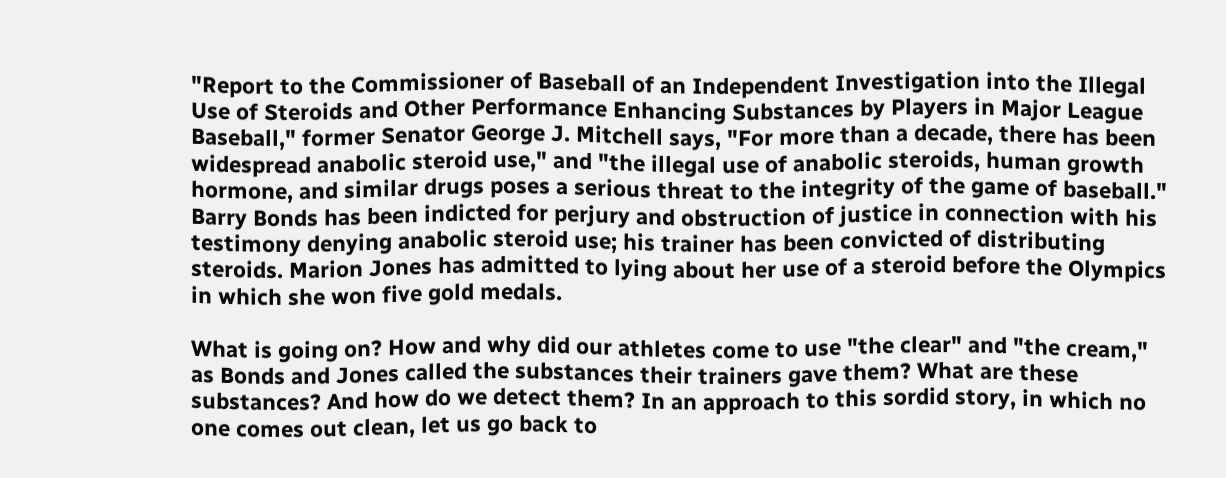"Report to the Commissioner of Baseball of an Independent Investigation into the Illegal Use of Steroids and Other Performance Enhancing Substances by Players in Major League Baseball," former Senator George J. Mitchell says, "For more than a decade, there has been widespread anabolic steroid use," and "the illegal use of anabolic steroids, human growth hormone, and similar drugs poses a serious threat to the integrity of the game of baseball." Barry Bonds has been indicted for perjury and obstruction of justice in connection with his testimony denying anabolic steroid use; his trainer has been convicted of distributing steroids. Marion Jones has admitted to lying about her use of a steroid before the Olympics in which she won five gold medals.

What is going on? How and why did our athletes come to use "the clear" and "the cream," as Bonds and Jones called the substances their trainers gave them? What are these substances? And how do we detect them? In an approach to this sordid story, in which no one comes out clean, let us go back to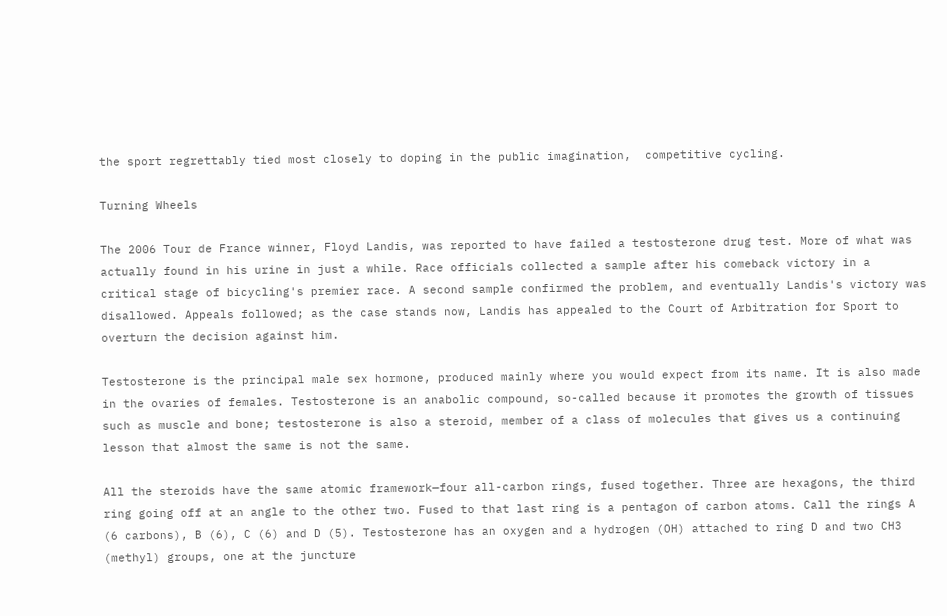the sport regrettably tied most closely to doping in the public imagination,  competitive cycling.

Turning Wheels

The 2006 Tour de France winner, Floyd Landis, was reported to have failed a testosterone drug test. More of what was actually found in his urine in just a while. Race officials collected a sample after his comeback victory in a critical stage of bicycling's premier race. A second sample confirmed the problem, and eventually Landis's victory was disallowed. Appeals followed; as the case stands now, Landis has appealed to the Court of Arbitration for Sport to overturn the decision against him.

Testosterone is the principal male sex hormone, produced mainly where you would expect from its name. It is also made in the ovaries of females. Testosterone is an anabolic compound, so-called because it promotes the growth of tissues such as muscle and bone; testosterone is also a steroid, member of a class of molecules that gives us a continuing lesson that almost the same is not the same.

All the steroids have the same atomic framework—four all-carbon rings, fused together. Three are hexagons, the third ring going off at an angle to the other two. Fused to that last ring is a pentagon of carbon atoms. Call the rings A (6 carbons), B (6), C (6) and D (5). Testosterone has an oxygen and a hydrogen (OH) attached to ring D and two CH3 (methyl) groups, one at the juncture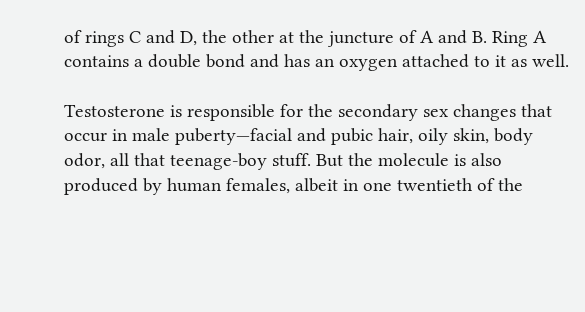of rings C and D, the other at the juncture of A and B. Ring A contains a double bond and has an oxygen attached to it as well.

Testosterone is responsible for the secondary sex changes that occur in male puberty—facial and pubic hair, oily skin, body odor, all that teenage-boy stuff. But the molecule is also produced by human females, albeit in one twentieth of the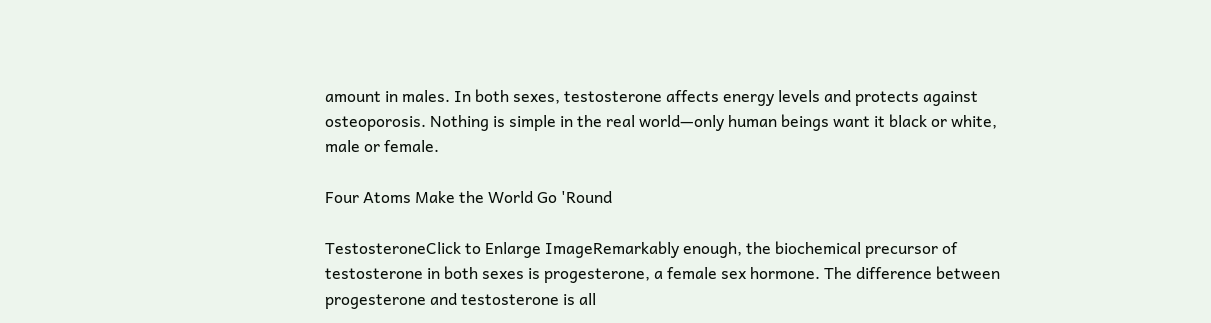amount in males. In both sexes, testosterone affects energy levels and protects against osteoporosis. Nothing is simple in the real world—only human beings want it black or white, male or female.

Four Atoms Make the World Go 'Round

TestosteroneClick to Enlarge ImageRemarkably enough, the biochemical precursor of testosterone in both sexes is progesterone, a female sex hormone. The difference between progesterone and testosterone is all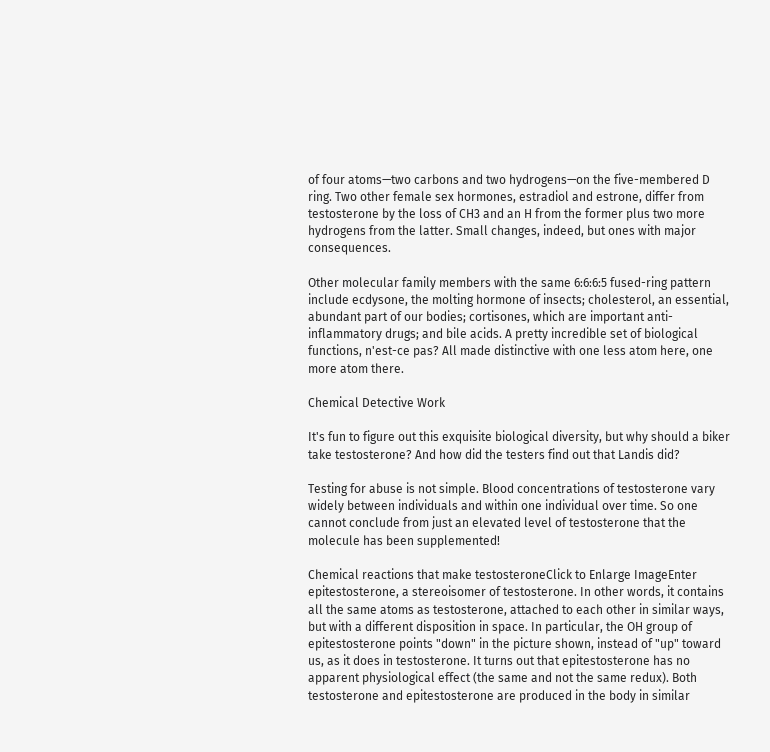of four atoms—two carbons and two hydrogens—on the five-membered D ring. Two other female sex hormones, estradiol and estrone, differ from testosterone by the loss of CH3 and an H from the former plus two more hydrogens from the latter. Small changes, indeed, but ones with major consequences.

Other molecular family members with the same 6:6:6:5 fused-ring pattern include ecdysone, the molting hormone of insects; cholesterol, an essential, abundant part of our bodies; cortisones, which are important anti-inflammatory drugs; and bile acids. A pretty incredible set of biological functions, n'est-ce pas? All made distinctive with one less atom here, one more atom there.

Chemical Detective Work

It's fun to figure out this exquisite biological diversity, but why should a biker take testosterone? And how did the testers find out that Landis did?

Testing for abuse is not simple. Blood concentrations of testosterone vary widely between individuals and within one individual over time. So one cannot conclude from just an elevated level of testosterone that the molecule has been supplemented!

Chemical reactions that make testosteroneClick to Enlarge ImageEnter epitestosterone, a stereoisomer of testosterone. In other words, it contains all the same atoms as testosterone, attached to each other in similar ways, but with a different disposition in space. In particular, the OH group of epitestosterone points "down" in the picture shown, instead of "up" toward us, as it does in testosterone. It turns out that epitestosterone has no apparent physiological effect (the same and not the same redux). Both testosterone and epitestosterone are produced in the body in similar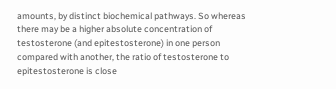amounts, by distinct biochemical pathways. So whereas there may be a higher absolute concentration of testosterone (and epitestosterone) in one person compared with another, the ratio of testosterone to epitestosterone is close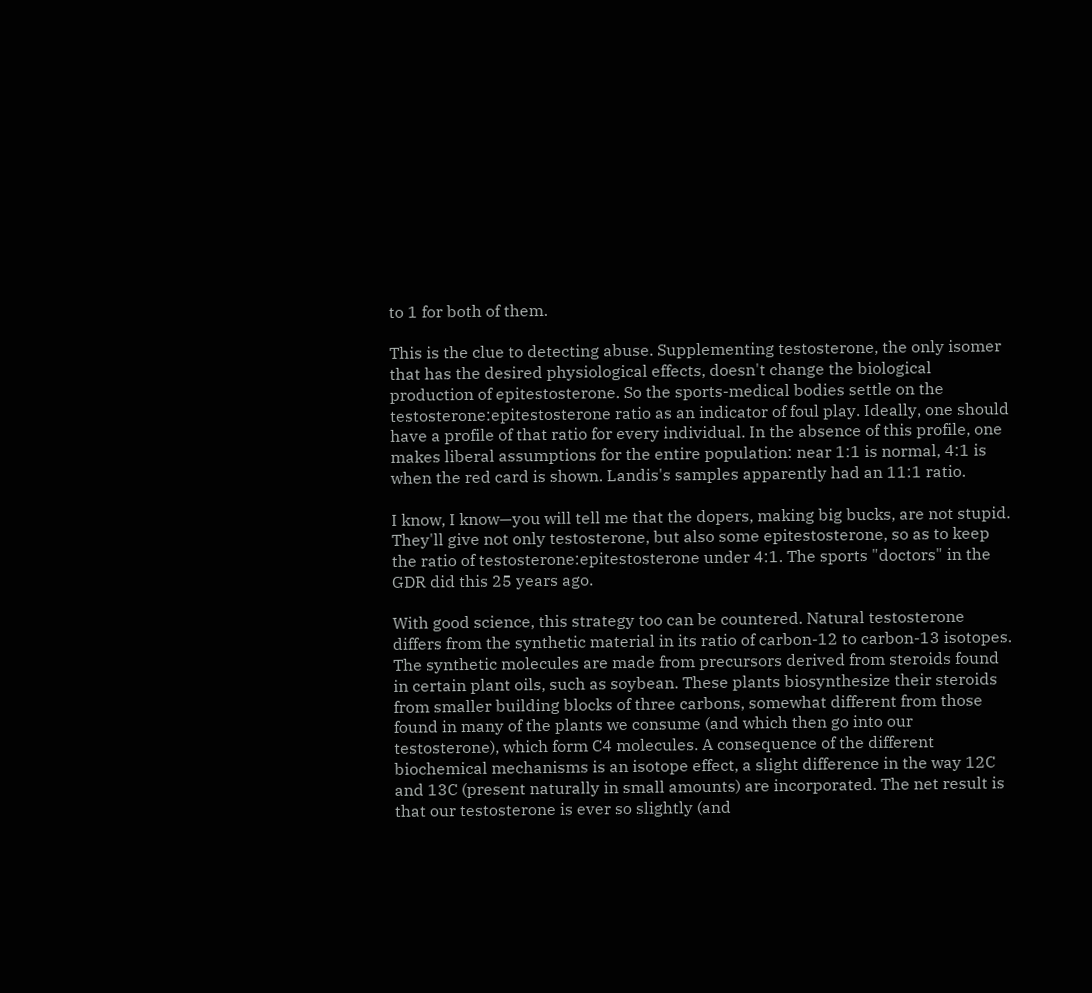to 1 for both of them.

This is the clue to detecting abuse. Supplementing testosterone, the only isomer that has the desired physiological effects, doesn't change the biological production of epitestosterone. So the sports-medical bodies settle on the testosterone:epitestosterone ratio as an indicator of foul play. Ideally, one should have a profile of that ratio for every individual. In the absence of this profile, one makes liberal assumptions for the entire population: near 1:1 is normal, 4:1 is when the red card is shown. Landis's samples apparently had an 11:1 ratio.

I know, I know—you will tell me that the dopers, making big bucks, are not stupid. They'll give not only testosterone, but also some epitestosterone, so as to keep the ratio of testosterone:epitestosterone under 4:1. The sports "doctors" in the GDR did this 25 years ago.

With good science, this strategy too can be countered. Natural testosterone differs from the synthetic material in its ratio of carbon-12 to carbon-13 isotopes. The synthetic molecules are made from precursors derived from steroids found in certain plant oils, such as soybean. These plants biosynthesize their steroids from smaller building blocks of three carbons, somewhat different from those found in many of the plants we consume (and which then go into our testosterone), which form C4 molecules. A consequence of the different biochemical mechanisms is an isotope effect, a slight difference in the way 12C and 13C (present naturally in small amounts) are incorporated. The net result is that our testosterone is ever so slightly (and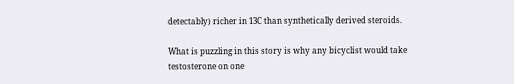detectably) richer in 13C than synthetically derived steroids.

What is puzzling in this story is why any bicyclist would take testosterone on one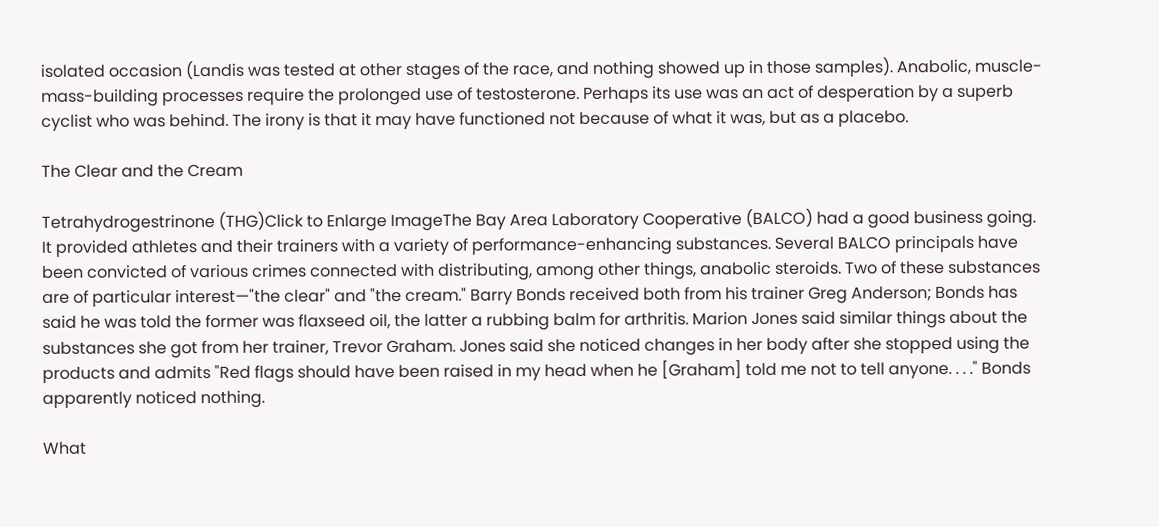isolated occasion (Landis was tested at other stages of the race, and nothing showed up in those samples). Anabolic, muscle-mass-building processes require the prolonged use of testosterone. Perhaps its use was an act of desperation by a superb cyclist who was behind. The irony is that it may have functioned not because of what it was, but as a placebo.

The Clear and the Cream

Tetrahydrogestrinone (THG)Click to Enlarge ImageThe Bay Area Laboratory Cooperative (BALCO) had a good business going. It provided athletes and their trainers with a variety of performance-enhancing substances. Several BALCO principals have been convicted of various crimes connected with distributing, among other things, anabolic steroids. Two of these substances are of particular interest—"the clear" and "the cream." Barry Bonds received both from his trainer Greg Anderson; Bonds has said he was told the former was flaxseed oil, the latter a rubbing balm for arthritis. Marion Jones said similar things about the substances she got from her trainer, Trevor Graham. Jones said she noticed changes in her body after she stopped using the products and admits "Red flags should have been raised in my head when he [Graham] told me not to tell anyone. . . ." Bonds apparently noticed nothing.

What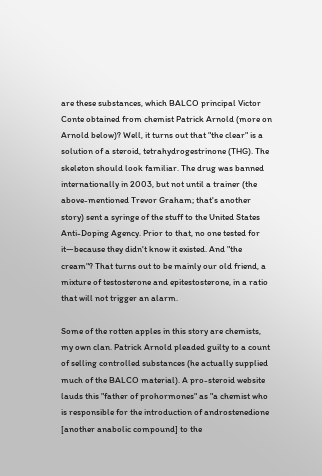are these substances, which BALCO principal Victor Conte obtained from chemist Patrick Arnold (more on Arnold below)? Well, it turns out that "the clear" is a solution of a steroid, tetrahydrogestrinone (THG). The skeleton should look familiar. The drug was banned internationally in 2003, but not until a trainer (the above-mentioned Trevor Graham; that's another story) sent a syringe of the stuff to the United States Anti-Doping Agency. Prior to that, no one tested for it—because they didn't know it existed. And "the cream"? That turns out to be mainly our old friend, a mixture of testosterone and epitestosterone, in a ratio that will not trigger an alarm.

Some of the rotten apples in this story are chemists, my own clan. Patrick Arnold pleaded guilty to a count of selling controlled substances (he actually supplied much of the BALCO material). A pro-steroid website lauds this "father of prohormones" as "a chemist who is responsible for the introduction of androstenedione [another anabolic compound] to the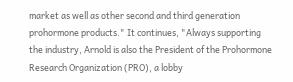market as well as other second and third generation prohormone products." It continues, "Always supporting the industry, Arnold is also the President of the Prohormone Research Organization (PRO), a lobby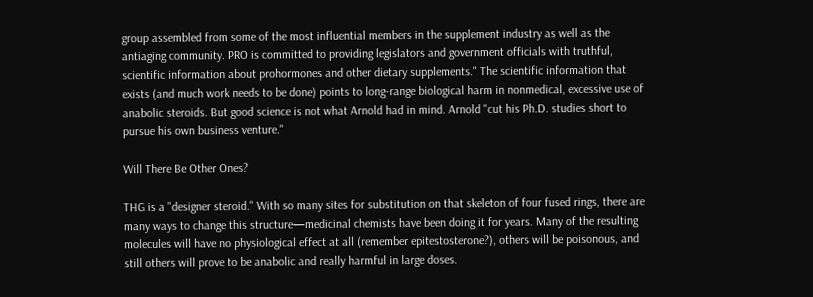group assembled from some of the most influential members in the supplement industry as well as the antiaging community. PRO is committed to providing legislators and government officials with truthful, scientific information about prohormones and other dietary supplements." The scientific information that exists (and much work needs to be done) points to long-range biological harm in nonmedical, excessive use of anabolic steroids. But good science is not what Arnold had in mind. Arnold "cut his Ph.D. studies short to pursue his own business venture."

Will There Be Other Ones?

THG is a "designer steroid." With so many sites for substitution on that skeleton of four fused rings, there are many ways to change this structure—medicinal chemists have been doing it for years. Many of the resulting molecules will have no physiological effect at all (remember epitestosterone?), others will be poisonous, and still others will prove to be anabolic and really harmful in large doses.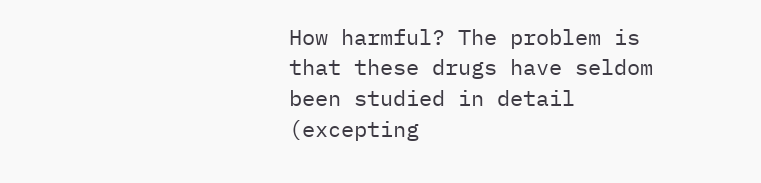How harmful? The problem is that these drugs have seldom been studied in detail (excepting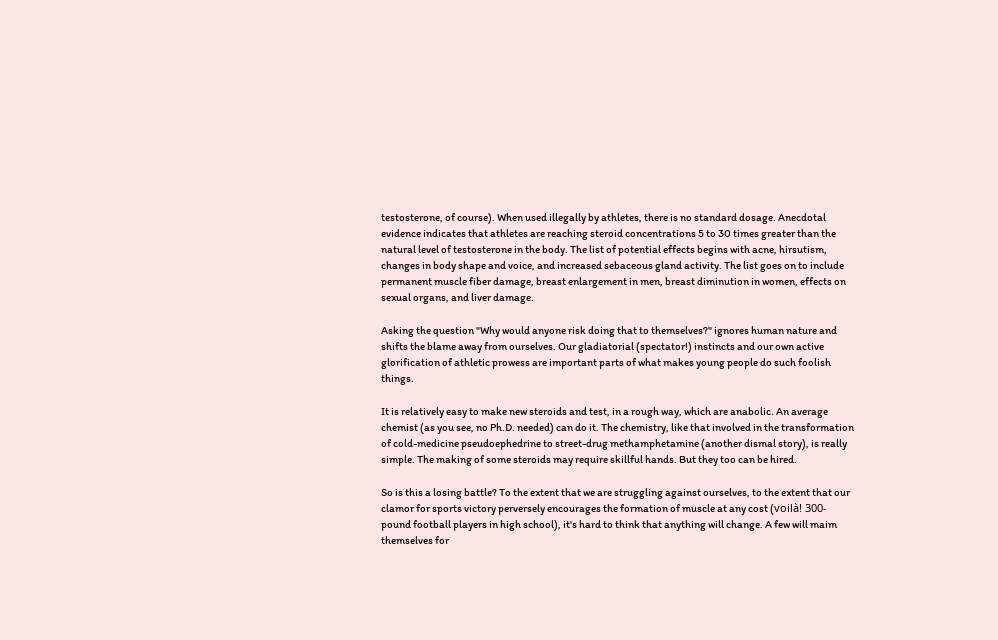testosterone, of course). When used illegally by athletes, there is no standard dosage. Anecdotal evidence indicates that athletes are reaching steroid concentrations 5 to 30 times greater than the natural level of testosterone in the body. The list of potential effects begins with acne, hirsutism, changes in body shape and voice, and increased sebaceous gland activity. The list goes on to include permanent muscle fiber damage, breast enlargement in men, breast diminution in women, effects on sexual organs, and liver damage.

Asking the question "Why would anyone risk doing that to themselves?" ignores human nature and shifts the blame away from ourselves. Our gladiatorial (spectator!) instincts and our own active glorification of athletic prowess are important parts of what makes young people do such foolish things.

It is relatively easy to make new steroids and test, in a rough way, which are anabolic. An average chemist (as you see, no Ph.D. needed) can do it. The chemistry, like that involved in the transformation of cold-medicine pseudoephedrine to street-drug methamphetamine (another dismal story), is really simple. The making of some steroids may require skillful hands. But they too can be hired.

So is this a losing battle? To the extent that we are struggling against ourselves, to the extent that our clamor for sports victory perversely encourages the formation of muscle at any cost (voilà! 300-pound football players in high school), it's hard to think that anything will change. A few will maim themselves for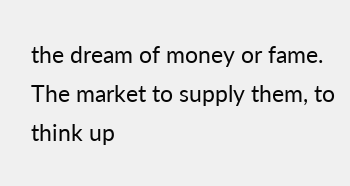the dream of money or fame. The market to supply them, to think up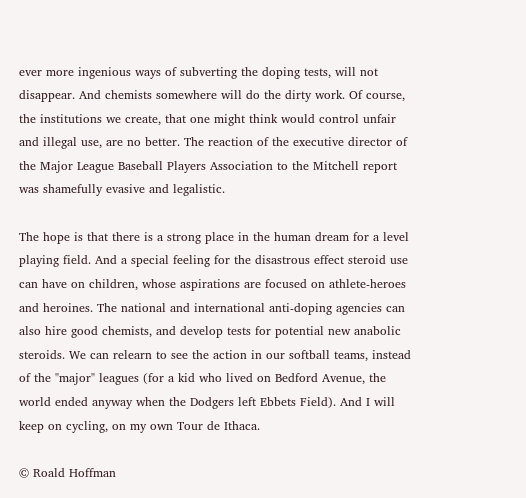ever more ingenious ways of subverting the doping tests, will not disappear. And chemists somewhere will do the dirty work. Of course, the institutions we create, that one might think would control unfair and illegal use, are no better. The reaction of the executive director of the Major League Baseball Players Association to the Mitchell report was shamefully evasive and legalistic.

The hope is that there is a strong place in the human dream for a level playing field. And a special feeling for the disastrous effect steroid use can have on children, whose aspirations are focused on athlete-heroes and heroines. The national and international anti-doping agencies can also hire good chemists, and develop tests for potential new anabolic steroids. We can relearn to see the action in our softball teams, instead of the "major" leagues (for a kid who lived on Bedford Avenue, the world ended anyway when the Dodgers left Ebbets Field). And I will keep on cycling, on my own Tour de Ithaca.

© Roald Hoffman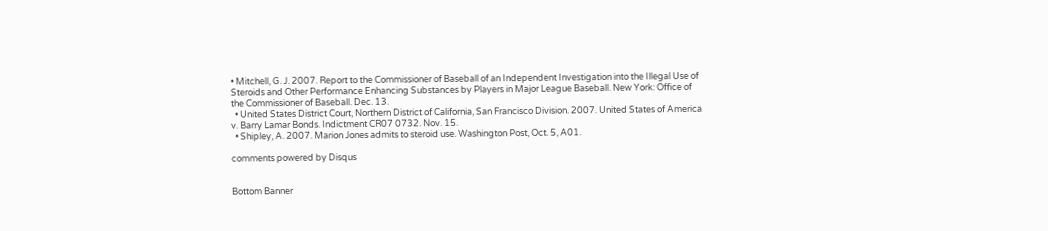• Mitchell, G. J. 2007. Report to the Commissioner of Baseball of an Independent Investigation into the Illegal Use of Steroids and Other Performance Enhancing Substances by Players in Major League Baseball. New York: Office of the Commissioner of Baseball. Dec. 13.
  • United States District Court, Northern District of California, San Francisco Division. 2007. United States of America v. Barry Lamar Bonds. Indictment CR07 0732. Nov. 15.
  • Shipley, A. 2007. Marion Jones admits to steroid use. Washington Post, Oct. 5, A01.

comments powered by Disqus


Bottom Banner